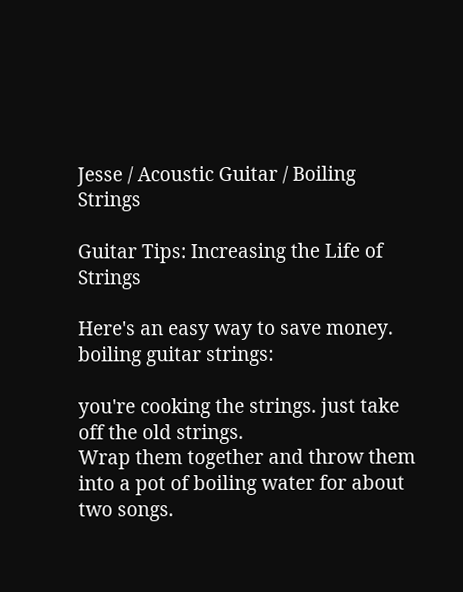Jesse / Acoustic Guitar / Boiling Strings

Guitar Tips: Increasing the Life of Strings

Here's an easy way to save money.
boiling guitar strings:

you're cooking the strings. just take off the old strings.
Wrap them together and throw them into a pot of boiling water for about two songs.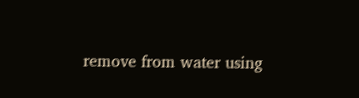remove from water using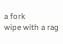a fork
wipe with a rag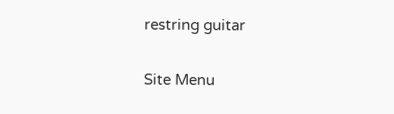restring guitar

Site Menu